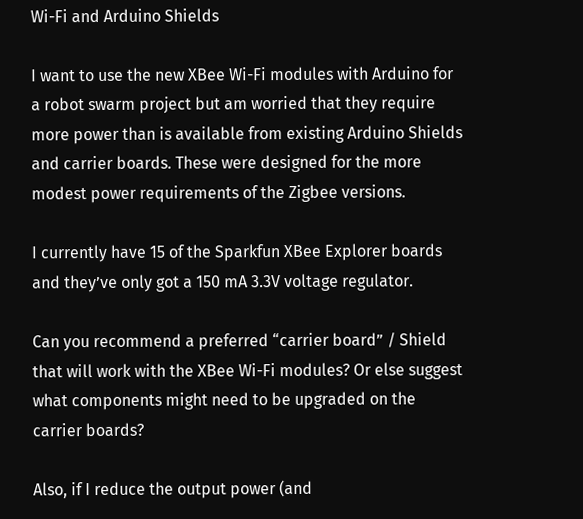Wi-Fi and Arduino Shields

I want to use the new XBee Wi-Fi modules with Arduino for a robot swarm project but am worried that they require more power than is available from existing Arduino Shields and carrier boards. These were designed for the more modest power requirements of the Zigbee versions.

I currently have 15 of the Sparkfun XBee Explorer boards and they’ve only got a 150 mA 3.3V voltage regulator.

Can you recommend a preferred “carrier board” / Shield that will work with the XBee Wi-Fi modules? Or else suggest what components might need to be upgraded on the carrier boards?

Also, if I reduce the output power (and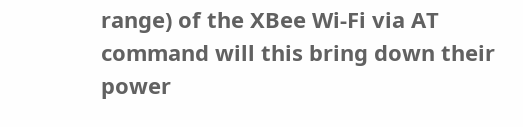range) of the XBee Wi-Fi via AT command will this bring down their power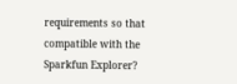requirements so that compatible with the Sparkfun Explorer?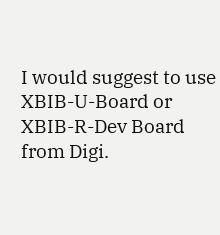I would suggest to use XBIB-U-Board or XBIB-R-Dev Board from Digi.